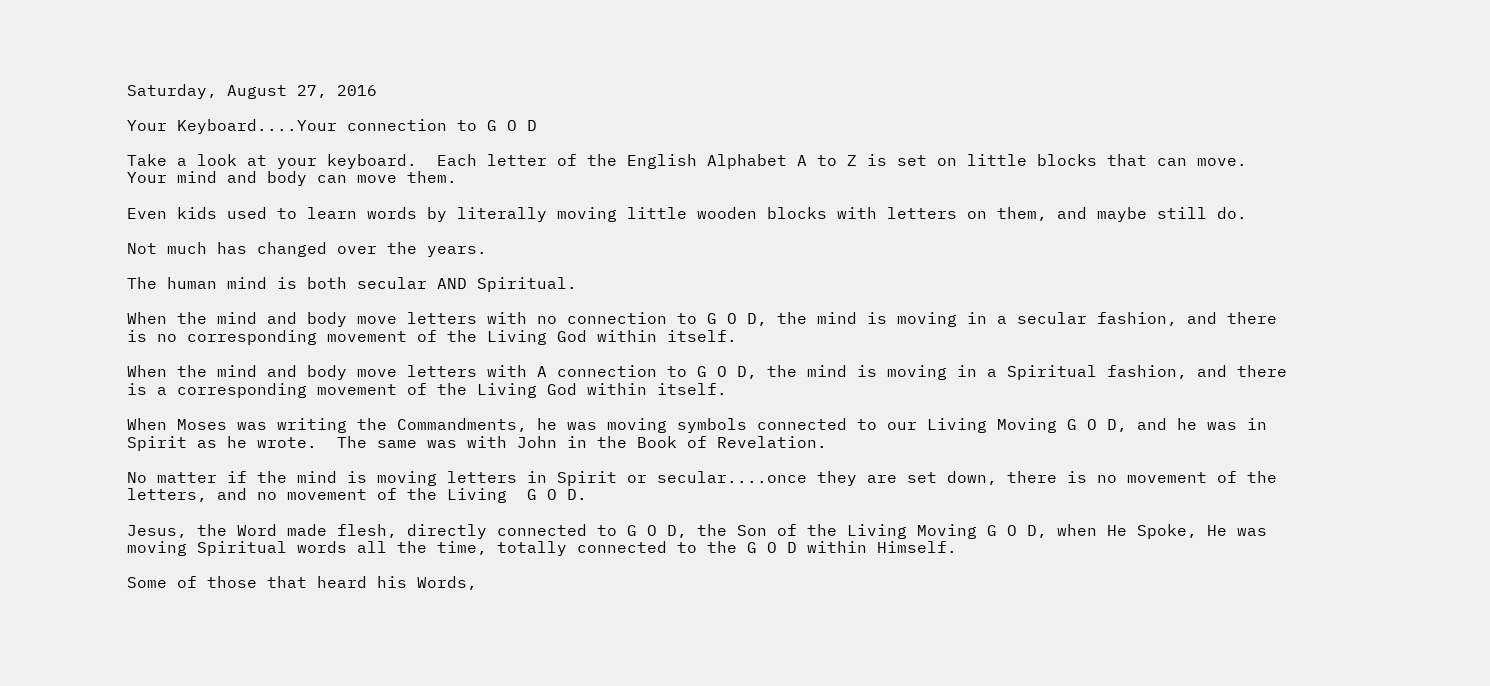Saturday, August 27, 2016

Your Keyboard....Your connection to G O D

Take a look at your keyboard.  Each letter of the English Alphabet A to Z is set on little blocks that can move. Your mind and body can move them.

Even kids used to learn words by literally moving little wooden blocks with letters on them, and maybe still do.

Not much has changed over the years.

The human mind is both secular AND Spiritual.

When the mind and body move letters with no connection to G O D, the mind is moving in a secular fashion, and there is no corresponding movement of the Living God within itself.

When the mind and body move letters with A connection to G O D, the mind is moving in a Spiritual fashion, and there is a corresponding movement of the Living God within itself.

When Moses was writing the Commandments, he was moving symbols connected to our Living Moving G O D, and he was in Spirit as he wrote.  The same was with John in the Book of Revelation.

No matter if the mind is moving letters in Spirit or secular....once they are set down, there is no movement of the letters, and no movement of the Living  G O D.

Jesus, the Word made flesh, directly connected to G O D, the Son of the Living Moving G O D, when He Spoke, He was moving Spiritual words all the time, totally connected to the G O D within Himself.

Some of those that heard his Words,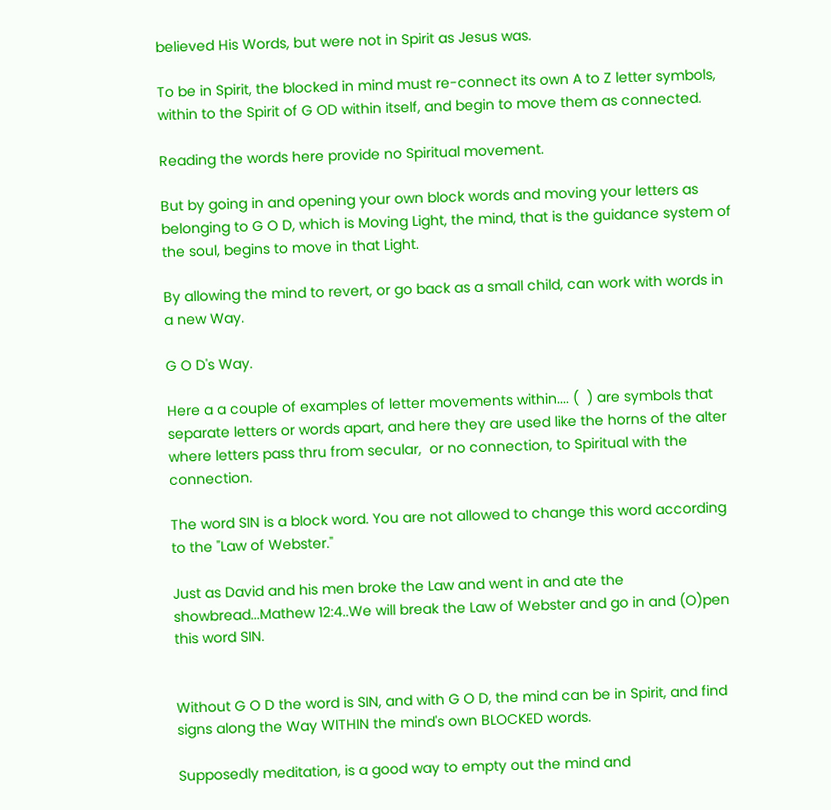believed His Words, but were not in Spirit as Jesus was.

To be in Spirit, the blocked in mind must re-connect its own A to Z letter symbols, within to the Spirit of G OD within itself, and begin to move them as connected.

Reading the words here provide no Spiritual movement.

But by going in and opening your own block words and moving your letters as belonging to G O D, which is Moving Light, the mind, that is the guidance system of the soul, begins to move in that Light.

By allowing the mind to revert, or go back as a small child, can work with words in a new Way.

G O D's Way.

Here a a couple of examples of letter movements within.... (  ) are symbols that separate letters or words apart, and here they are used like the horns of the alter where letters pass thru from secular,  or no connection, to Spiritual with the connection.

The word SIN is a block word. You are not allowed to change this word according to the "Law of Webster."

Just as David and his men broke the Law and went in and ate the showbread...Mathew 12:4..We will break the Law of Webster and go in and (O)pen this word SIN.


Without G O D the word is SIN, and with G O D, the mind can be in Spirit, and find signs along the Way WITHIN the mind's own BLOCKED words.

Supposedly meditation, is a good way to empty out the mind and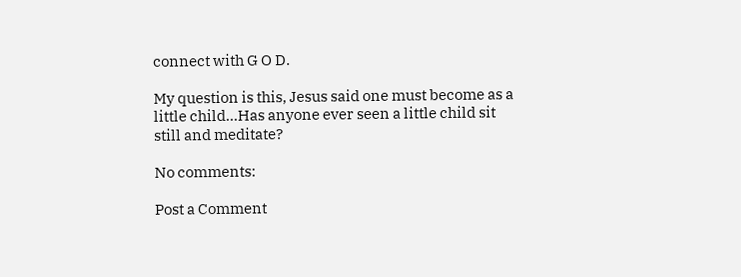connect with G O D.

My question is this, Jesus said one must become as a little child...Has anyone ever seen a little child sit still and meditate?

No comments:

Post a Comment